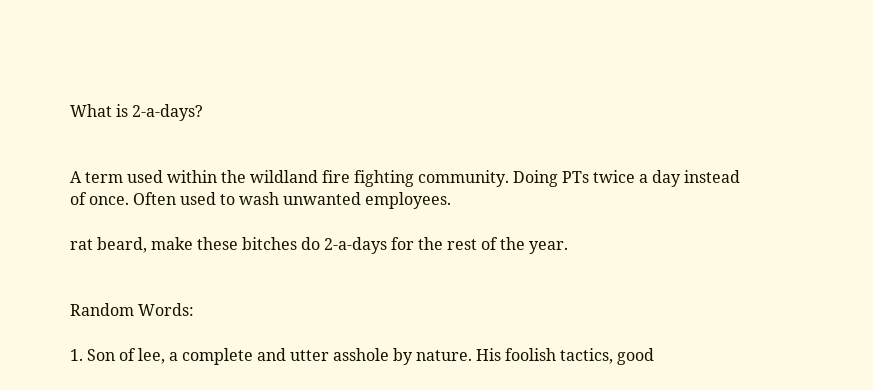What is 2-a-days?


A term used within the wildland fire fighting community. Doing PTs twice a day instead of once. Often used to wash unwanted employees.

rat beard, make these bitches do 2-a-days for the rest of the year.


Random Words:

1. Son of lee, a complete and utter asshole by nature. His foolish tactics, good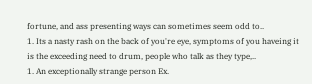fortune, and ass presenting ways can sometimes seem odd to..
1. Its a nasty rash on the back of you're eye, symptoms of you haveing it is the exceeding need to drum, people who talk as they type,..
1. An exceptionally strange person Ex.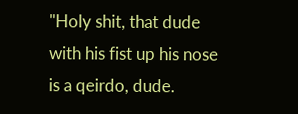"Holy shit, that dude with his fist up his nose is a qeirdo, dude.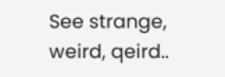See strange, weird, qeird..